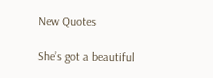New Quotes

She’s got a beautiful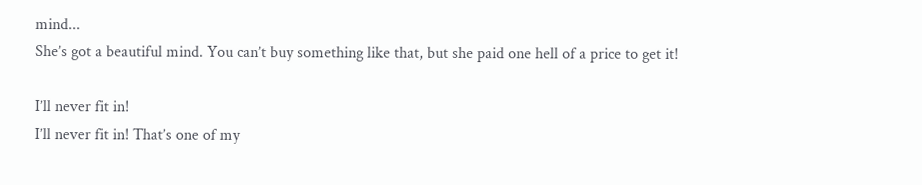mind...
She’s got a beautiful mind. You can’t buy something like that, but she paid one hell of a price to get it!

I’ll never fit in!
I’ll never fit in! That’s one of my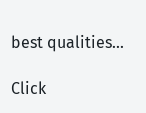best qualities...

Click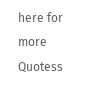here for more Quotess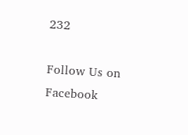232

Follow Us on Facebook